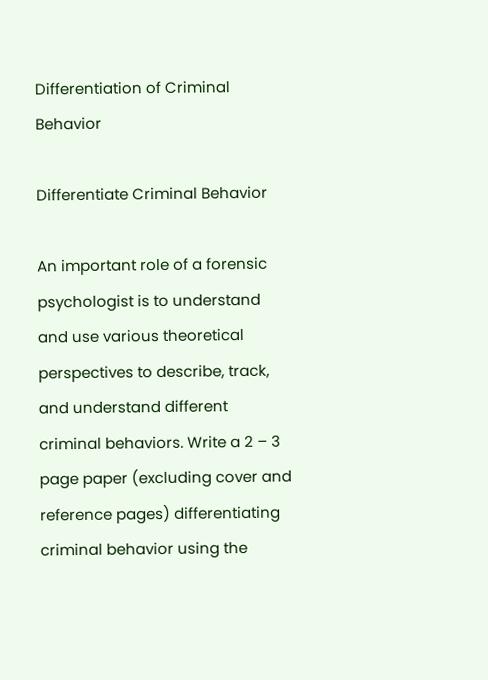Differentiation of Criminal Behavior

Differentiate Criminal Behavior

An important role of a forensic psychologist is to understand and use various theoretical perspectives to describe, track, and understand different criminal behaviors. Write a 2 – 3 page paper (excluding cover and reference pages) differentiating criminal behavior using the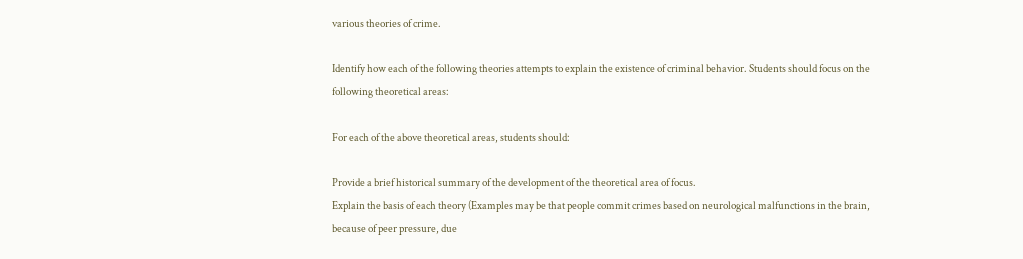various theories of crime.

Identify how each of the following theories attempts to explain the existence of criminal behavior. Students should focus on the following theoretical areas:

For each of the above theoretical areas, students should:

Provide a brief historical summary of the development of the theoretical area of focus.
Explain the basis of each theory (Examples may be that people commit crimes based on neurological malfunctions in the brain, because of peer pressure, due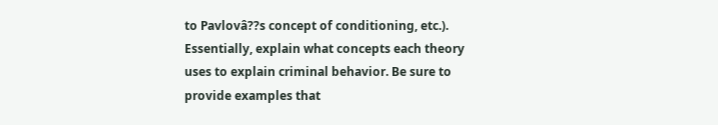to Pavlovâ??s concept of conditioning, etc.). Essentially, explain what concepts each theory uses to explain criminal behavior. Be sure to provide examples that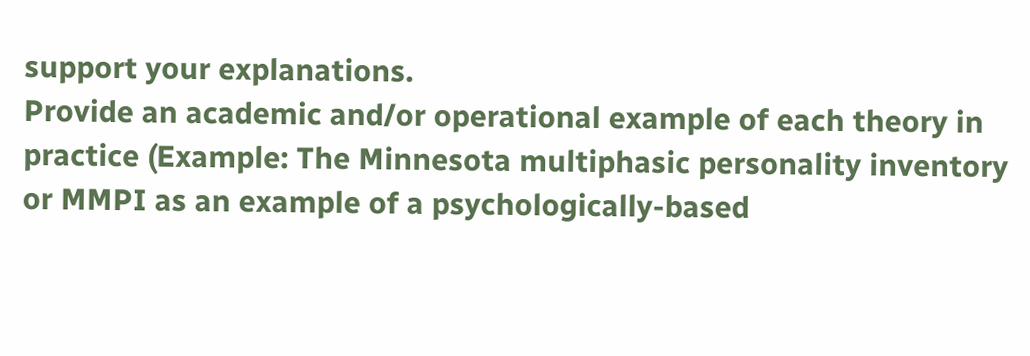support your explanations.
Provide an academic and/or operational example of each theory in practice (Example: The Minnesota multiphasic personality inventory or MMPI as an example of a psychologically-based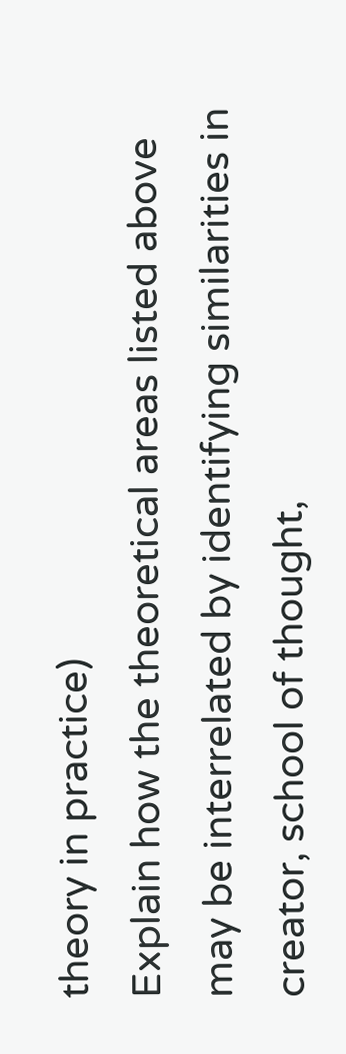theory in practice)
Explain how the theoretical areas listed above may be interrelated by identifying similarities in creator, school of thought,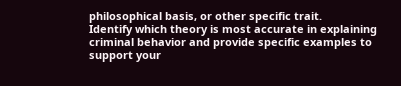philosophical basis, or other specific trait.
Identify which theory is most accurate in explaining criminal behavior and provide specific examples to support your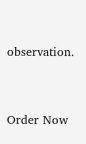observation.


Order Now